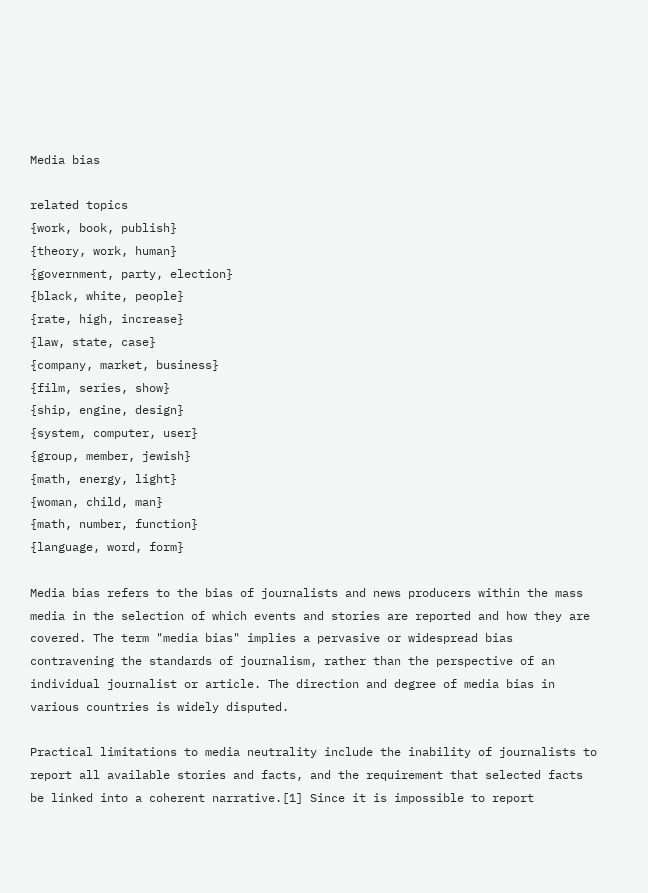Media bias

related topics
{work, book, publish}
{theory, work, human}
{government, party, election}
{black, white, people}
{rate, high, increase}
{law, state, case}
{company, market, business}
{film, series, show}
{ship, engine, design}
{system, computer, user}
{group, member, jewish}
{math, energy, light}
{woman, child, man}
{math, number, function}
{language, word, form}

Media bias refers to the bias of journalists and news producers within the mass media in the selection of which events and stories are reported and how they are covered. The term "media bias" implies a pervasive or widespread bias contravening the standards of journalism, rather than the perspective of an individual journalist or article. The direction and degree of media bias in various countries is widely disputed.

Practical limitations to media neutrality include the inability of journalists to report all available stories and facts, and the requirement that selected facts be linked into a coherent narrative.[1] Since it is impossible to report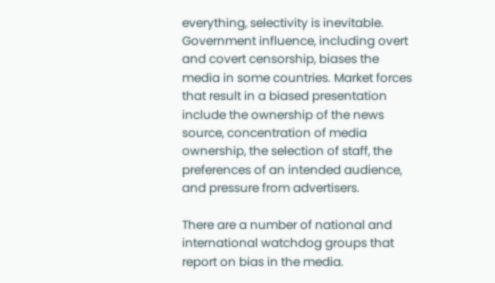everything, selectivity is inevitable. Government influence, including overt and covert censorship, biases the media in some countries. Market forces that result in a biased presentation include the ownership of the news source, concentration of media ownership, the selection of staff, the preferences of an intended audience, and pressure from advertisers.

There are a number of national and international watchdog groups that report on bias in the media.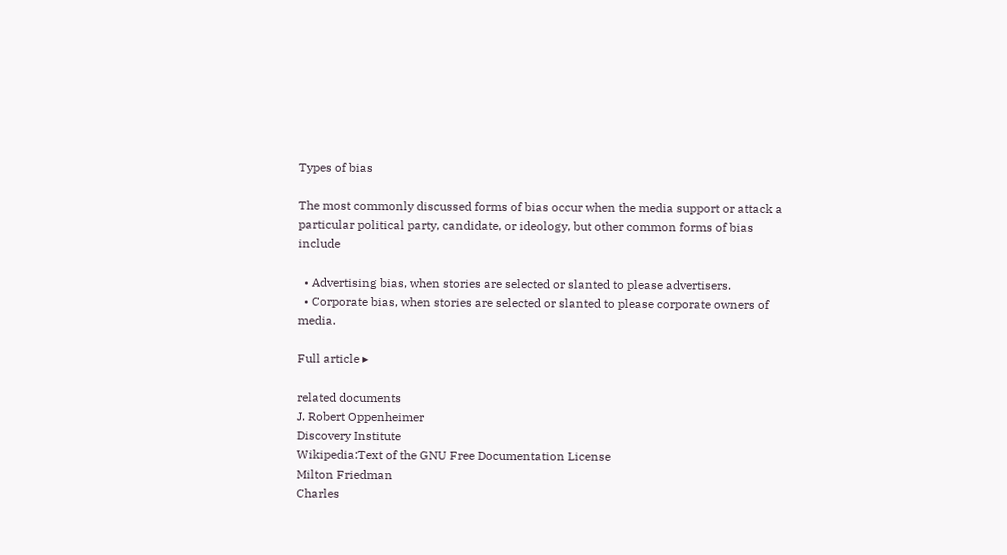Types of bias

The most commonly discussed forms of bias occur when the media support or attack a particular political party, candidate, or ideology, but other common forms of bias include

  • Advertising bias, when stories are selected or slanted to please advertisers.
  • Corporate bias, when stories are selected or slanted to please corporate owners of media.

Full article ▸

related documents
J. Robert Oppenheimer
Discovery Institute
Wikipedia:Text of the GNU Free Documentation License
Milton Friedman
Charles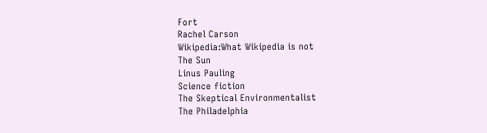Fort
Rachel Carson
Wikipedia:What Wikipedia is not
The Sun
Linus Pauling
Science fiction
The Skeptical Environmentalist
The Philadelphia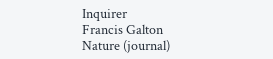Inquirer
Francis Galton
Nature (journal)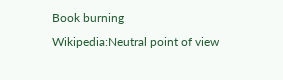Book burning
Wikipedia:Neutral point of view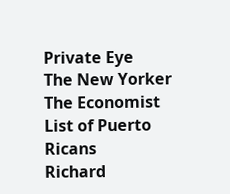Private Eye
The New Yorker
The Economist
List of Puerto Ricans
Richard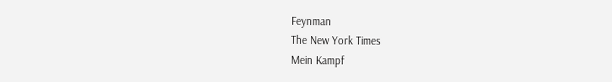Feynman
The New York Times
Mein Kampf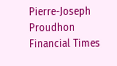Pierre-Joseph Proudhon
Financial Times